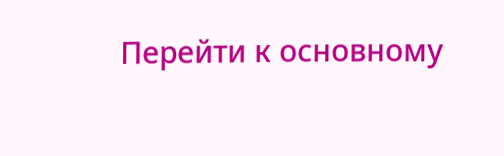Перейти к основному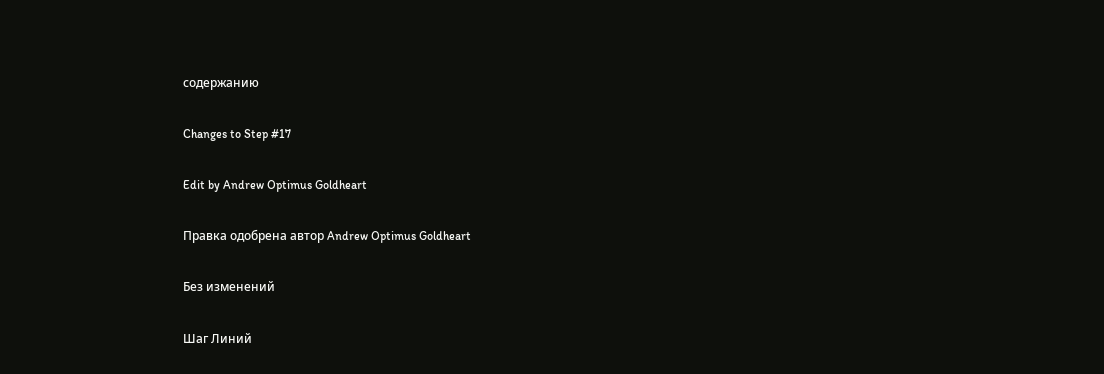содержанию

Changes to Step #17

Edit by Andrew Optimus Goldheart

Правка одобрена автор Andrew Optimus Goldheart

Без изменений

Шаг Линий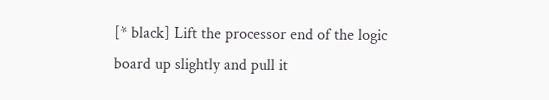[* black] Lift the processor end of the logic board up slightly and pull it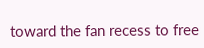toward the fan recess to free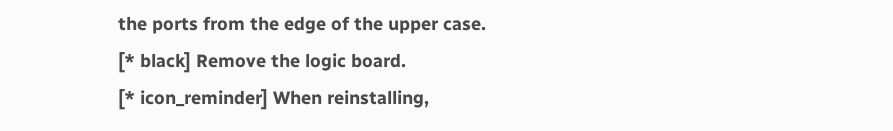the ports from the edge of the upper case.
[* black] Remove the logic board.
[* icon_reminder] When reinstalling,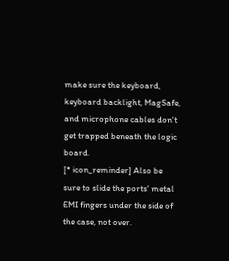make sure the keyboard, keyboard backlight, MagSafe, and microphone cables don't get trapped beneath the logic board.
[* icon_reminder] Also be sure to slide the ports' metal EMI fingers under the side of the case, not over.